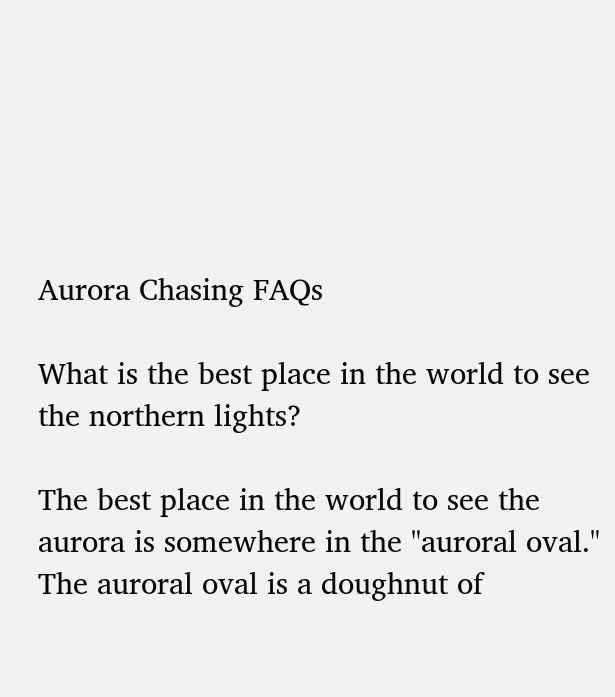Aurora Chasing FAQs

What is the best place in the world to see the northern lights?

The best place in the world to see the aurora is somewhere in the "auroral oval." The auroral oval is a doughnut of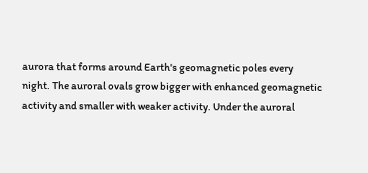aurora that forms around Earth's geomagnetic poles every night. The auroral ovals grow bigger with enhanced geomagnetic activity and smaller with weaker activity. Under the auroral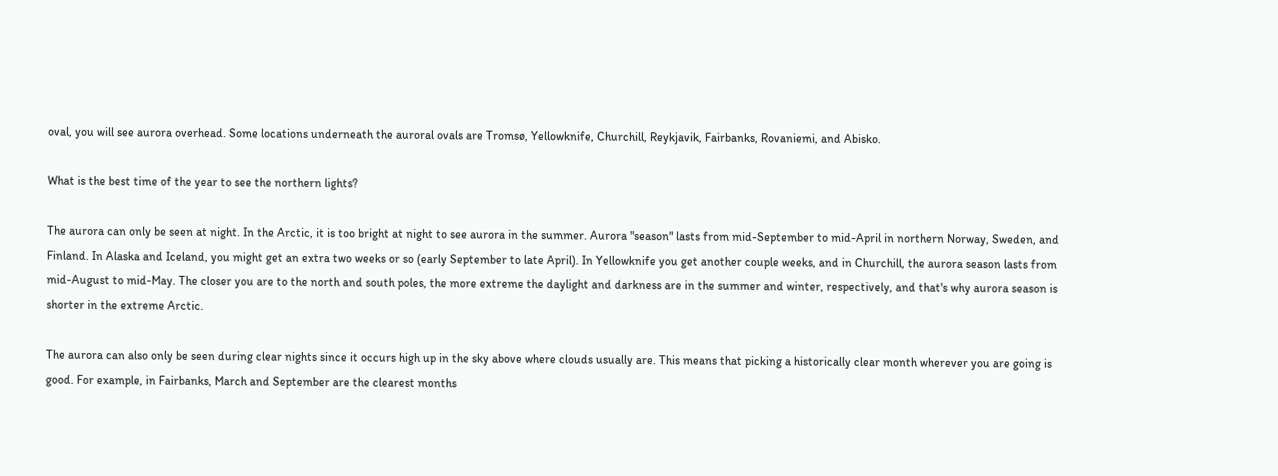oval, you will see aurora overhead. Some locations underneath the auroral ovals are Tromsø, Yellowknife, Churchill, Reykjavik, Fairbanks, Rovaniemi, and Abisko.

What is the best time of the year to see the northern lights?

The aurora can only be seen at night. In the Arctic, it is too bright at night to see aurora in the summer. Aurora "season" lasts from mid-September to mid-April in northern Norway, Sweden, and Finland. In Alaska and Iceland, you might get an extra two weeks or so (early September to late April). In Yellowknife you get another couple weeks, and in Churchill, the aurora season lasts from mid-August to mid-May. The closer you are to the north and south poles, the more extreme the daylight and darkness are in the summer and winter, respectively, and that's why aurora season is shorter in the extreme Arctic.

The aurora can also only be seen during clear nights since it occurs high up in the sky above where clouds usually are. This means that picking a historically clear month wherever you are going is good. For example, in Fairbanks, March and September are the clearest months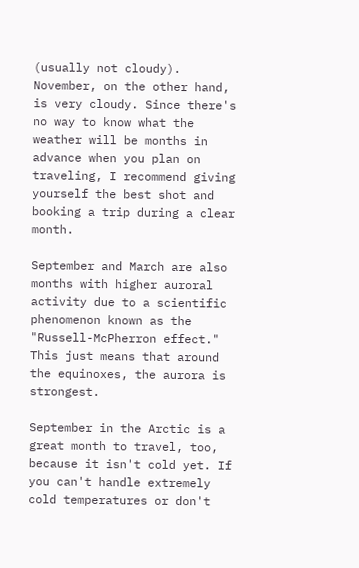(usually not cloudy). November, on the other hand, is very cloudy. Since there's no way to know what the weather will be months in advance when you plan on traveling, I recommend giving yourself the best shot and booking a trip during a clear month.

September and March are also months with higher auroral activity due to a scientific phenomenon known as the "Russell-McPherron effect." This just means that around the equinoxes, the aurora is strongest.

September in the Arctic is a great month to travel, too, because it isn't cold yet. If you can't handle extremely cold temperatures or don't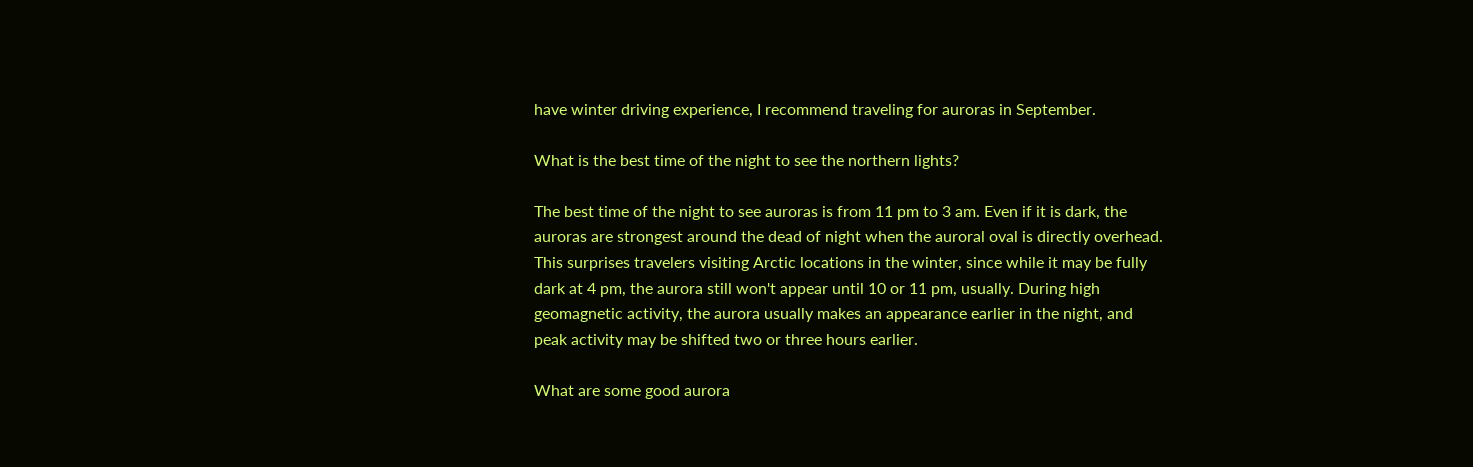have winter driving experience, I recommend traveling for auroras in September.

What is the best time of the night to see the northern lights?

The best time of the night to see auroras is from 11 pm to 3 am. Even if it is dark, the auroras are strongest around the dead of night when the auroral oval is directly overhead. This surprises travelers visiting Arctic locations in the winter, since while it may be fully dark at 4 pm, the aurora still won't appear until 10 or 11 pm, usually. During high geomagnetic activity, the aurora usually makes an appearance earlier in the night, and peak activity may be shifted two or three hours earlier.

What are some good aurora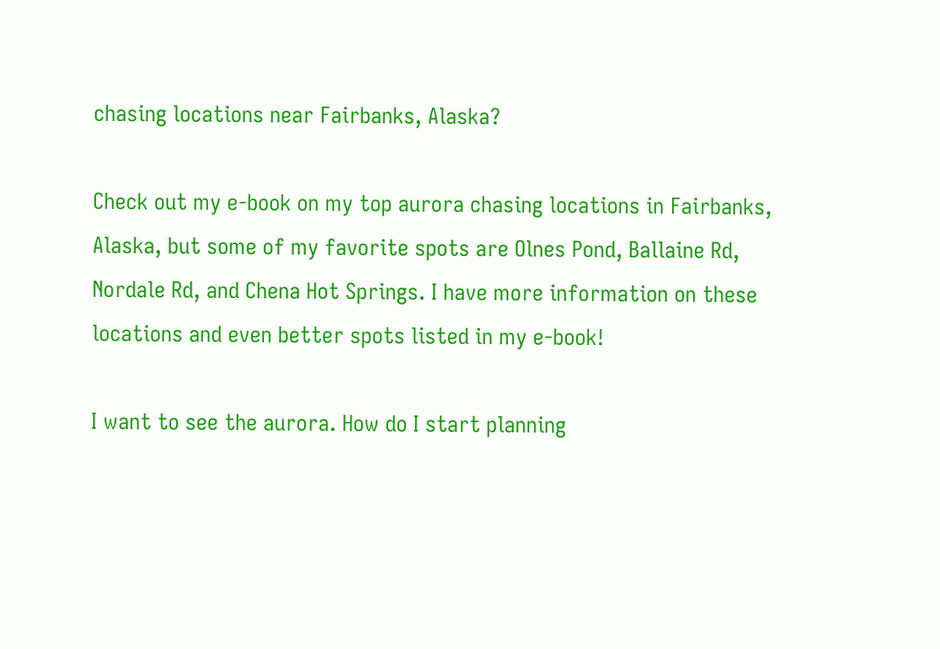chasing locations near Fairbanks, Alaska?

Check out my e-book on my top aurora chasing locations in Fairbanks, Alaska, but some of my favorite spots are Olnes Pond, Ballaine Rd, Nordale Rd, and Chena Hot Springs. I have more information on these locations and even better spots listed in my e-book!

I want to see the aurora. How do I start planning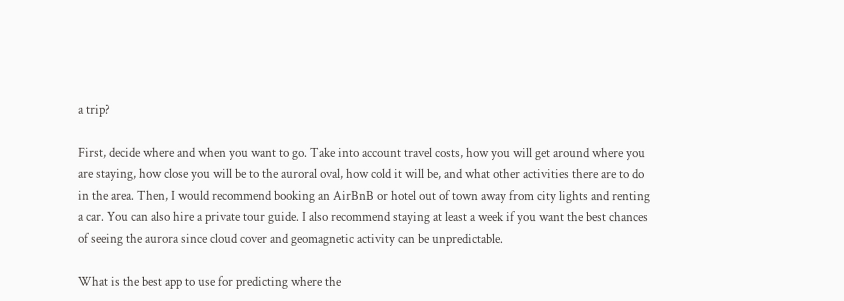a trip?

First, decide where and when you want to go. Take into account travel costs, how you will get around where you are staying, how close you will be to the auroral oval, how cold it will be, and what other activities there are to do in the area. Then, I would recommend booking an AirBnB or hotel out of town away from city lights and renting a car. You can also hire a private tour guide. I also recommend staying at least a week if you want the best chances of seeing the aurora since cloud cover and geomagnetic activity can be unpredictable.

What is the best app to use for predicting where the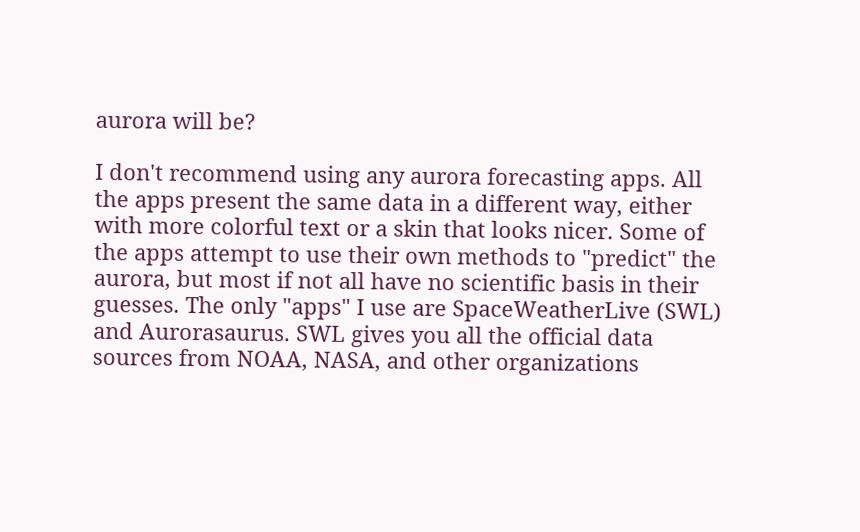aurora will be?

I don't recommend using any aurora forecasting apps. All the apps present the same data in a different way, either with more colorful text or a skin that looks nicer. Some of the apps attempt to use their own methods to "predict" the aurora, but most if not all have no scientific basis in their guesses. The only "apps" I use are SpaceWeatherLive (SWL) and Aurorasaurus. SWL gives you all the official data sources from NOAA, NASA, and other organizations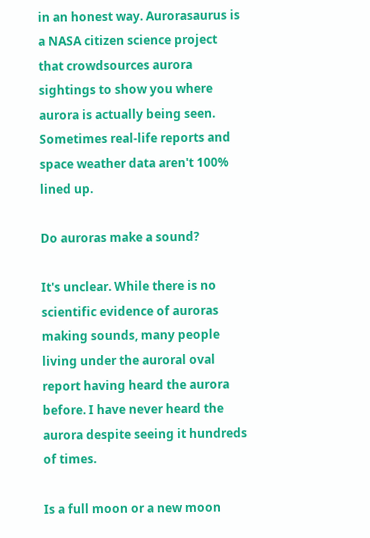in an honest way. Aurorasaurus is a NASA citizen science project that crowdsources aurora sightings to show you where aurora is actually being seen. Sometimes real-life reports and space weather data aren't 100% lined up.

Do auroras make a sound?

It's unclear. While there is no scientific evidence of auroras making sounds, many people living under the auroral oval report having heard the aurora before. I have never heard the aurora despite seeing it hundreds of times.

Is a full moon or a new moon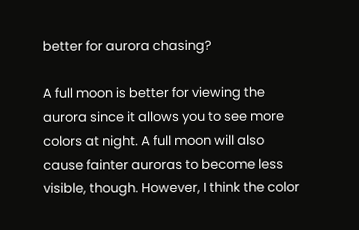better for aurora chasing?

A full moon is better for viewing the aurora since it allows you to see more colors at night. A full moon will also cause fainter auroras to become less visible, though. However, I think the color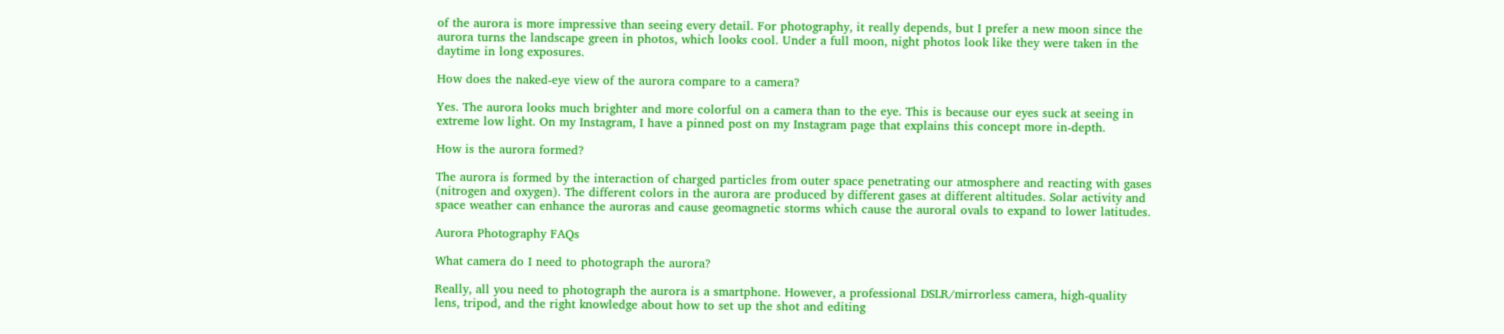of the aurora is more impressive than seeing every detail. For photography, it really depends, but I prefer a new moon since the aurora turns the landscape green in photos, which looks cool. Under a full moon, night photos look like they were taken in the daytime in long exposures.

How does the naked-eye view of the aurora compare to a camera?

Yes. The aurora looks much brighter and more colorful on a camera than to the eye. This is because our eyes suck at seeing in extreme low light. On my Instagram, I have a pinned post on my Instagram page that explains this concept more in-depth.

How is the aurora formed?

The aurora is formed by the interaction of charged particles from outer space penetrating our atmosphere and reacting with gases (nitrogen and oxygen). The different colors in the aurora are produced by different gases at different altitudes. Solar activity and space weather can enhance the auroras and cause geomagnetic storms which cause the auroral ovals to expand to lower latitudes.

Aurora Photography FAQs

What camera do I need to photograph the aurora?

Really, all you need to photograph the aurora is a smartphone. However, a professional DSLR/mirrorless camera, high-quality lens, tripod, and the right knowledge about how to set up the shot and editing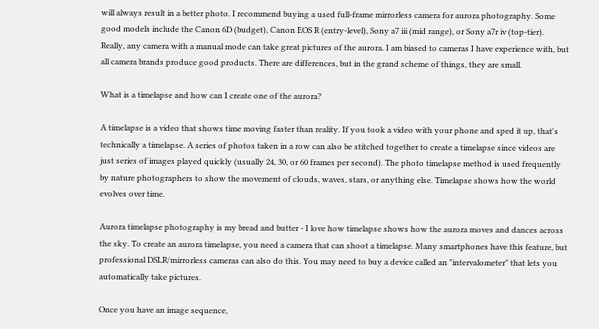will always result in a better photo. I recommend buying a used full-frame mirrorless camera for aurora photography. Some good models include the Canon 6D (budget), Canon EOS R (entry-level), Sony a7 iii (mid range), or Sony a7r iv (top-tier). Really, any camera with a manual mode can take great pictures of the aurora. I am biased to cameras I have experience with, but all camera brands produce good products. There are differences, but in the grand scheme of things, they are small.

What is a timelapse and how can I create one of the aurora?

A timelapse is a video that shows time moving faster than reality. If you took a video with your phone and sped it up, that's technically a timelapse. A series of photos taken in a row can also be stitched together to create a timelapse since videos are just series of images played quickly (usually 24, 30, or 60 frames per second). The photo timelapse method is used frequently by nature photographers to show the movement of clouds, waves, stars, or anything else. Timelapse shows how the world evolves over time.

Aurora timelapse photography is my bread and butter - I love how timelapse shows how the aurora moves and dances across the sky. To create an aurora timelapse, you need a camera that can shoot a timelapse. Many smartphones have this feature, but professional DSLR/mirrorless cameras can also do this. You may need to buy a device called an "intervalometer" that lets you automatically take pictures.

Once you have an image sequence,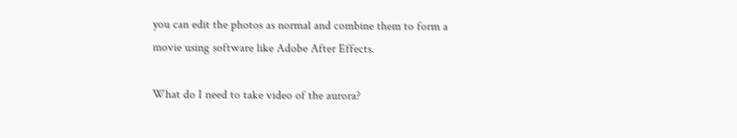you can edit the photos as normal and combine them to form a movie using software like Adobe After Effects.

What do I need to take video of the aurora?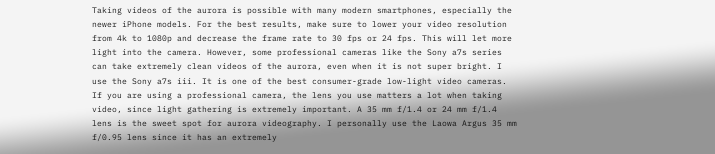Taking videos of the aurora is possible with many modern smartphones, especially the newer iPhone models. For the best results, make sure to lower your video resolution from 4k to 1080p and decrease the frame rate to 30 fps or 24 fps. This will let more light into the camera. However, some professional cameras like the Sony a7s series can take extremely clean videos of the aurora, even when it is not super bright. I use the Sony a7s iii. It is one of the best consumer-grade low-light video cameras. If you are using a professional camera, the lens you use matters a lot when taking video, since light gathering is extremely important. A 35 mm f/1.4 or 24 mm f/1.4 lens is the sweet spot for aurora videography. I personally use the Laowa Argus 35 mm f/0.95 lens since it has an extremely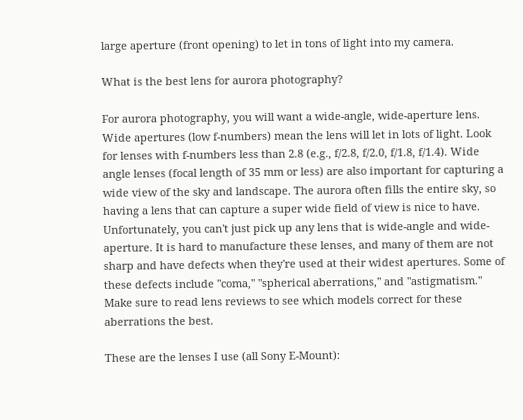large aperture (front opening) to let in tons of light into my camera.

What is the best lens for aurora photography?

For aurora photography, you will want a wide-angle, wide-aperture lens. Wide apertures (low f-numbers) mean the lens will let in lots of light. Look for lenses with f-numbers less than 2.8 (e.g., f/2.8, f/2.0, f/1.8, f/1.4). Wide angle lenses (focal length of 35 mm or less) are also important for capturing a wide view of the sky and landscape. The aurora often fills the entire sky, so having a lens that can capture a super wide field of view is nice to have. Unfortunately, you can't just pick up any lens that is wide-angle and wide-aperture. It is hard to manufacture these lenses, and many of them are not sharp and have defects when they're used at their widest apertures. Some of these defects include "coma," "spherical aberrations," and "astigmatism." Make sure to read lens reviews to see which models correct for these aberrations the best.

These are the lenses I use (all Sony E-Mount):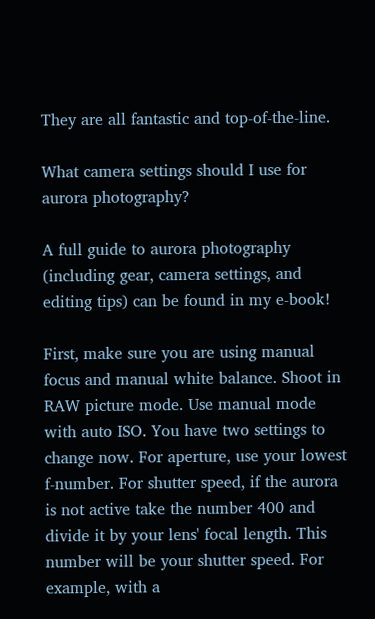They are all fantastic and top-of-the-line.

What camera settings should I use for aurora photography?

A full guide to aurora photography (including gear, camera settings, and editing tips) can be found in my e-book!

First, make sure you are using manual focus and manual white balance. Shoot in RAW picture mode. Use manual mode with auto ISO. You have two settings to change now. For aperture, use your lowest f-number. For shutter speed, if the aurora is not active take the number 400 and divide it by your lens' focal length. This number will be your shutter speed. For example, with a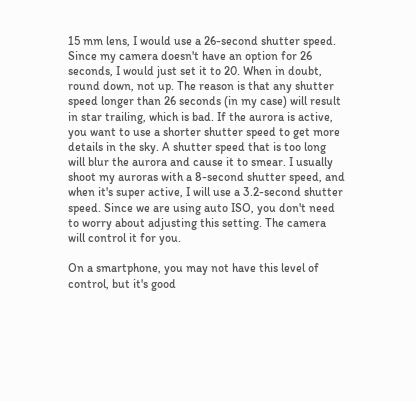15 mm lens, I would use a 26-second shutter speed. Since my camera doesn't have an option for 26 seconds, I would just set it to 20. When in doubt, round down, not up. The reason is that any shutter speed longer than 26 seconds (in my case) will result in star trailing, which is bad. If the aurora is active, you want to use a shorter shutter speed to get more details in the sky. A shutter speed that is too long will blur the aurora and cause it to smear. I usually shoot my auroras with a 8-second shutter speed, and when it's super active, I will use a 3.2-second shutter speed. Since we are using auto ISO, you don't need to worry about adjusting this setting. The camera will control it for you.

On a smartphone, you may not have this level of control, but it's good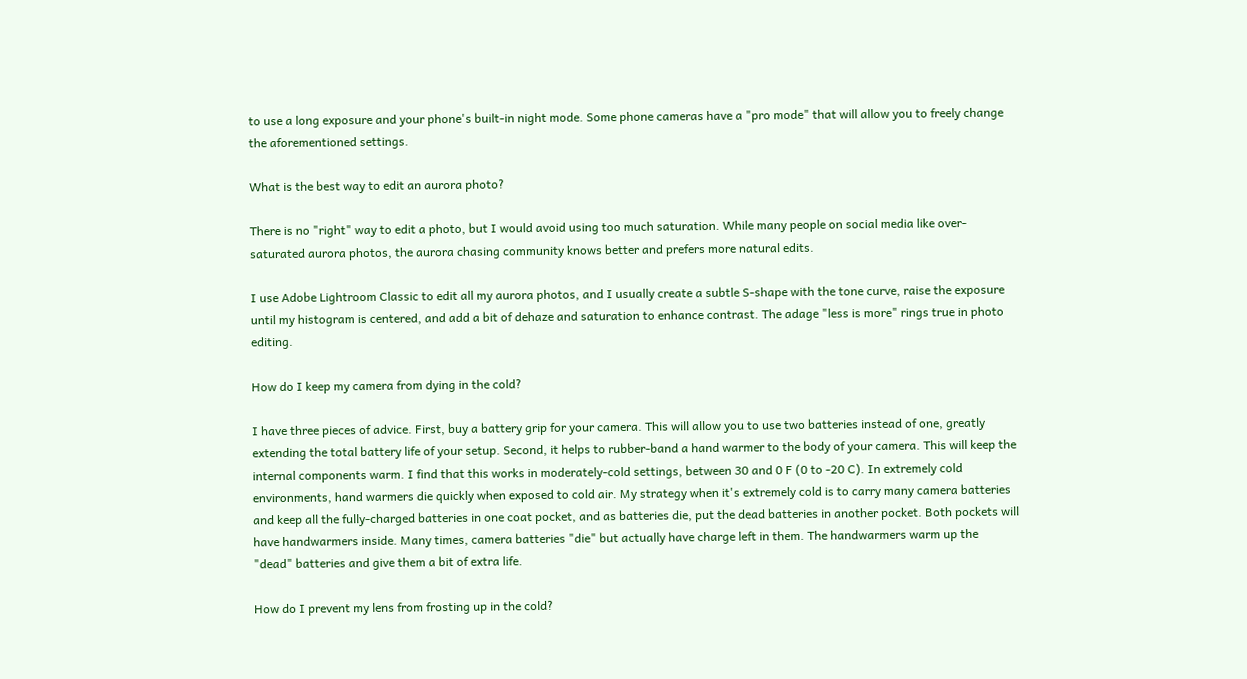to use a long exposure and your phone's built-in night mode. Some phone cameras have a "pro mode" that will allow you to freely change the aforementioned settings.

What is the best way to edit an aurora photo?

There is no "right" way to edit a photo, but I would avoid using too much saturation. While many people on social media like over-saturated aurora photos, the aurora chasing community knows better and prefers more natural edits.

I use Adobe Lightroom Classic to edit all my aurora photos, and I usually create a subtle S-shape with the tone curve, raise the exposure until my histogram is centered, and add a bit of dehaze and saturation to enhance contrast. The adage "less is more" rings true in photo editing.

How do I keep my camera from dying in the cold?

I have three pieces of advice. First, buy a battery grip for your camera. This will allow you to use two batteries instead of one, greatly extending the total battery life of your setup. Second, it helps to rubber-band a hand warmer to the body of your camera. This will keep the internal components warm. I find that this works in moderately-cold settings, between 30 and 0 F (0 to -20 C). In extremely cold environments, hand warmers die quickly when exposed to cold air. My strategy when it's extremely cold is to carry many camera batteries and keep all the fully-charged batteries in one coat pocket, and as batteries die, put the dead batteries in another pocket. Both pockets will have handwarmers inside. Many times, camera batteries "die" but actually have charge left in them. The handwarmers warm up the "dead" batteries and give them a bit of extra life.

How do I prevent my lens from frosting up in the cold?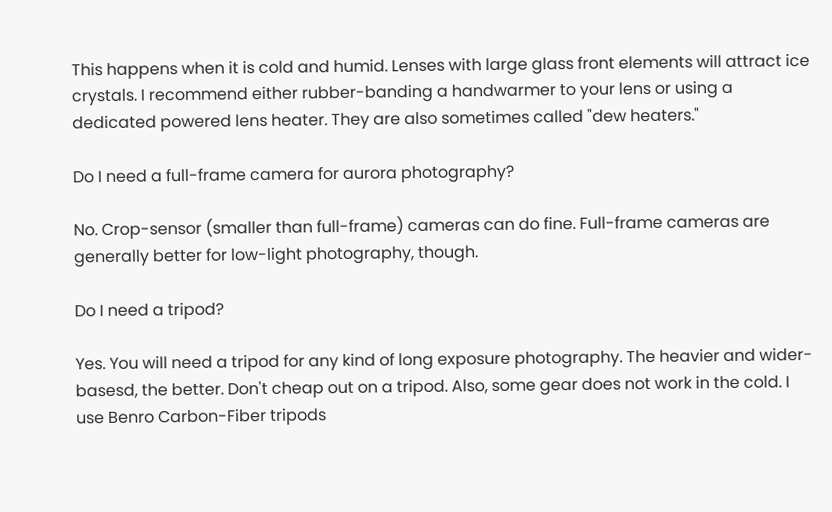This happens when it is cold and humid. Lenses with large glass front elements will attract ice crystals. I recommend either rubber-banding a handwarmer to your lens or using a dedicated powered lens heater. They are also sometimes called "dew heaters."

Do I need a full-frame camera for aurora photography?

No. Crop-sensor (smaller than full-frame) cameras can do fine. Full-frame cameras are generally better for low-light photography, though.

Do I need a tripod?

Yes. You will need a tripod for any kind of long exposure photography. The heavier and wider-basesd, the better. Don't cheap out on a tripod. Also, some gear does not work in the cold. I use Benro Carbon-Fiber tripods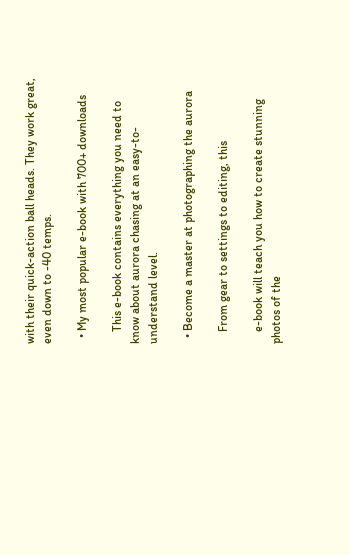with their quick-action ball heads. They work great, even down to -40 temps.

  • My most popular e-book with 700+ downloads

    This e-book contains everything you need to know about aurora chasing at an easy-to-understand level.

  • Become a master at photographing the aurora

    From gear to settings to editing, this

    e-book will teach you how to create stunning photos of the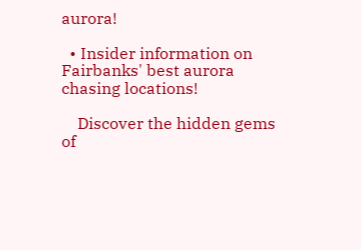aurora!

  • Insider information on Fairbanks' best aurora chasing locations!

    Discover the hidden gems of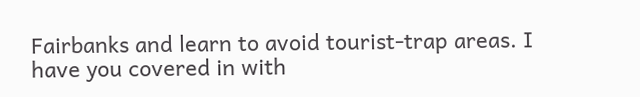Fairbanks and learn to avoid tourist-trap areas. I have you covered in with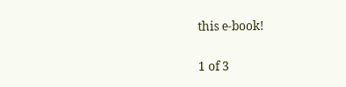this e-book!

1 of 3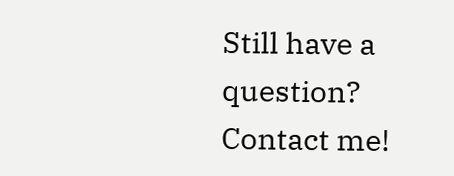Still have a question? Contact me!